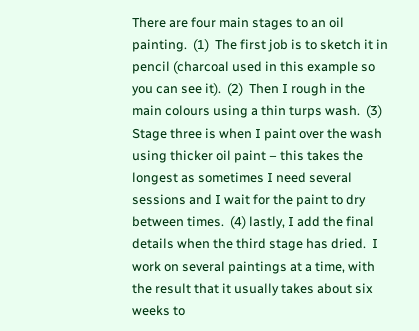There are four main stages to an oil painting.  (1)  The first job is to sketch it in pencil (charcoal used in this example so you can see it).  (2)  Then I rough in the main colours using a thin turps wash.  (3)  Stage three is when I paint over the wash using thicker oil paint – this takes the longest as sometimes I need several sessions and I wait for the paint to dry between times.  (4) lastly, I add the final details when the third stage has dried.  I work on several paintings at a time, with the result that it usually takes about six weeks to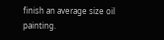finish an average size oil painting.